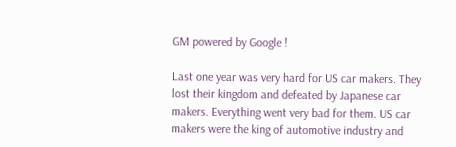GM powered by Google !

Last one year was very hard for US car makers. They lost their kingdom and defeated by Japanese car makers. Everything went very bad for them. US car makers were the king of automotive industry and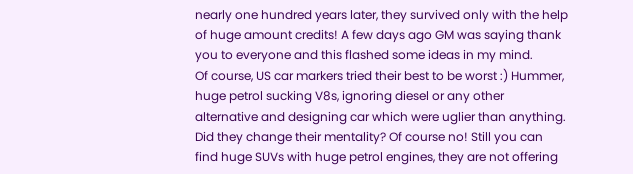nearly one hundred years later, they survived only with the help of huge amount credits! A few days ago GM was saying thank you to everyone and this flashed some ideas in my mind.
Of course, US car markers tried their best to be worst :) Hummer, huge petrol sucking V8s, ignoring diesel or any other alternative and designing car which were uglier than anything. Did they change their mentality? Of course no! Still you can find huge SUVs with huge petrol engines, they are not offering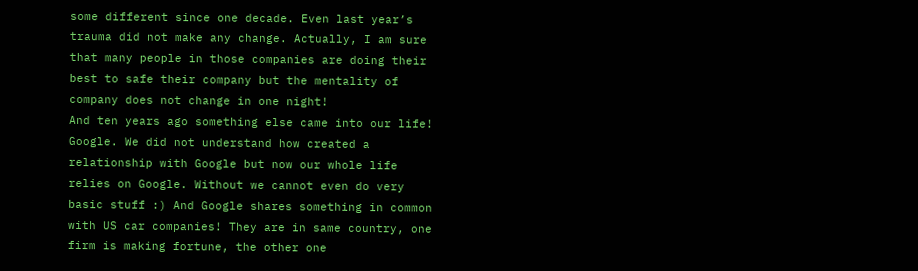some different since one decade. Even last year’s trauma did not make any change. Actually, I am sure that many people in those companies are doing their best to safe their company but the mentality of company does not change in one night!
And ten years ago something else came into our life! Google. We did not understand how created a relationship with Google but now our whole life relies on Google. Without we cannot even do very basic stuff :) And Google shares something in common with US car companies! They are in same country, one firm is making fortune, the other one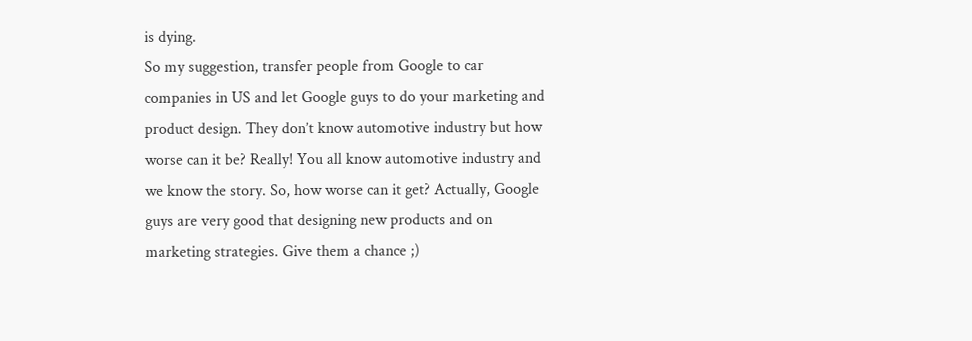is dying.
So my suggestion, transfer people from Google to car companies in US and let Google guys to do your marketing and product design. They don’t know automotive industry but how worse can it be? Really! You all know automotive industry and we know the story. So, how worse can it get? Actually, Google guys are very good that designing new products and on marketing strategies. Give them a chance ;)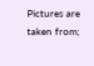Pictures are taken from;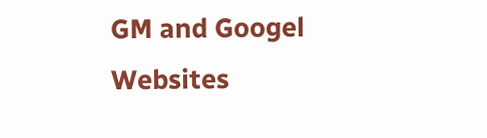GM and Googel Websites